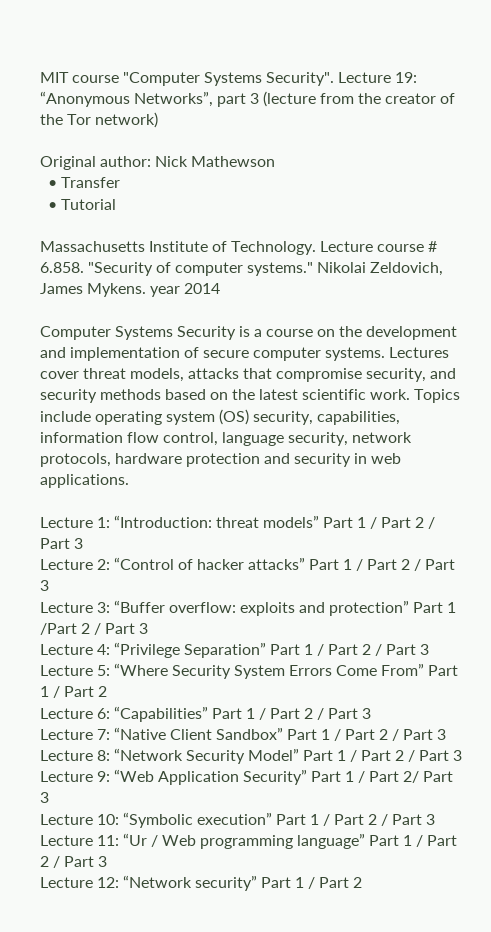MIT course "Computer Systems Security". Lecture 19: “Anonymous Networks”, part 3 (lecture from the creator of the Tor network)

Original author: Nick Mathewson
  • Transfer
  • Tutorial

Massachusetts Institute of Technology. Lecture course # 6.858. "Security of computer systems." Nikolai Zeldovich, James Mykens. year 2014

Computer Systems Security is a course on the development and implementation of secure computer systems. Lectures cover threat models, attacks that compromise security, and security methods based on the latest scientific work. Topics include operating system (OS) security, capabilities, information flow control, language security, network protocols, hardware protection and security in web applications.

Lecture 1: “Introduction: threat models” Part 1 / Part 2 / Part 3
Lecture 2: “Control of hacker attacks” Part 1 / Part 2 / Part 3
Lecture 3: “Buffer overflow: exploits and protection” Part 1 /Part 2 / Part 3
Lecture 4: “Privilege Separation” Part 1 / Part 2 / Part 3
Lecture 5: “Where Security System Errors Come From” Part 1 / Part 2
Lecture 6: “Capabilities” Part 1 / Part 2 / Part 3
Lecture 7: “Native Client Sandbox” Part 1 / Part 2 / Part 3
Lecture 8: “Network Security Model” Part 1 / Part 2 / Part 3
Lecture 9: “Web Application Security” Part 1 / Part 2/ Part 3
Lecture 10: “Symbolic execution” Part 1 / Part 2 / Part 3
Lecture 11: “Ur / Web programming language” Part 1 / Part 2 / Part 3
Lecture 12: “Network security” Part 1 / Part 2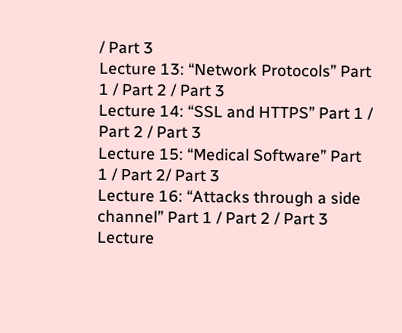/ Part 3
Lecture 13: “Network Protocols” Part 1 / Part 2 / Part 3
Lecture 14: “SSL and HTTPS” Part 1 / Part 2 / Part 3
Lecture 15: “Medical Software” Part 1 / Part 2/ Part 3
Lecture 16: “Attacks through a side channel” Part 1 / Part 2 / Part 3
Lecture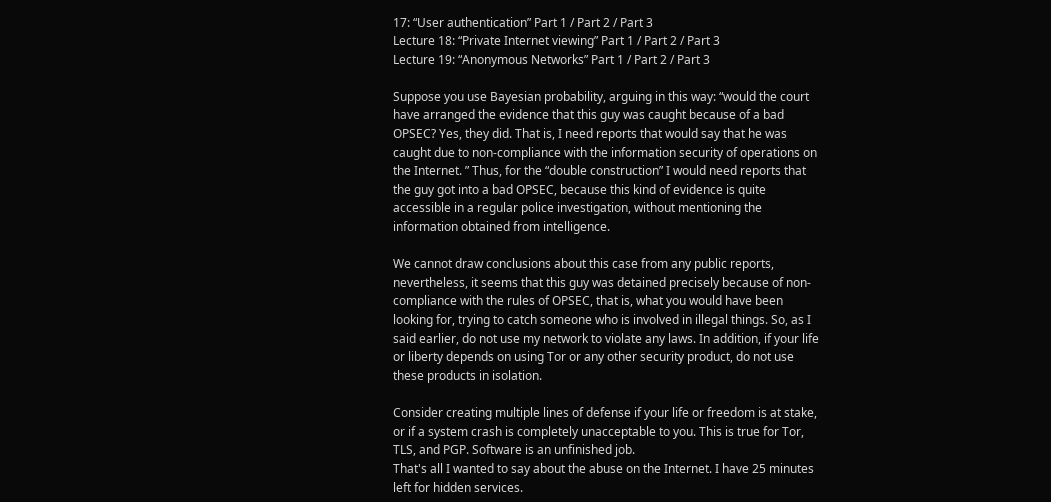17: “User authentication” Part 1 / Part 2 / Part 3
Lecture 18: “Private Internet viewing” Part 1 / Part 2 / Part 3
Lecture 19: “Anonymous Networks” Part 1 / Part 2 / Part 3

Suppose you use Bayesian probability, arguing in this way: “would the court have arranged the evidence that this guy was caught because of a bad OPSEC? Yes, they did. That is, I need reports that would say that he was caught due to non-compliance with the information security of operations on the Internet. ” Thus, for the “double construction” I would need reports that the guy got into a bad OPSEC, because this kind of evidence is quite accessible in a regular police investigation, without mentioning the information obtained from intelligence.

We cannot draw conclusions about this case from any public reports, nevertheless, it seems that this guy was detained precisely because of non-compliance with the rules of OPSEC, that is, what you would have been looking for, trying to catch someone who is involved in illegal things. So, as I said earlier, do not use my network to violate any laws. In addition, if your life or liberty depends on using Tor or any other security product, do not use these products in isolation.

Consider creating multiple lines of defense if your life or freedom is at stake, or if a system crash is completely unacceptable to you. This is true for Tor, TLS, and PGP. Software is an unfinished job.
That's all I wanted to say about the abuse on the Internet. I have 25 minutes left for hidden services.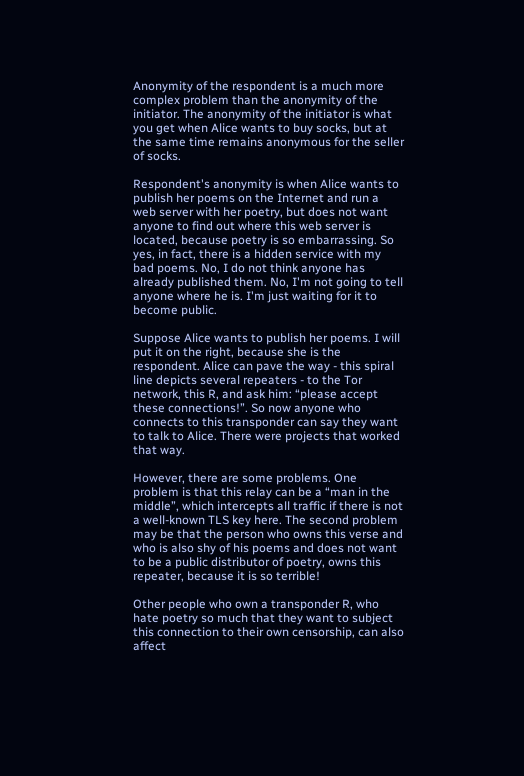Anonymity of the respondent is a much more complex problem than the anonymity of the initiator. The anonymity of the initiator is what you get when Alice wants to buy socks, but at the same time remains anonymous for the seller of socks.

Respondent's anonymity is when Alice wants to publish her poems on the Internet and run a web server with her poetry, but does not want anyone to find out where this web server is located, because poetry is so embarrassing. So yes, in fact, there is a hidden service with my bad poems. No, I do not think anyone has already published them. No, I'm not going to tell anyone where he is. I'm just waiting for it to become public.

Suppose Alice wants to publish her poems. I will put it on the right, because she is the respondent. Alice can pave the way - this spiral line depicts several repeaters - to the Tor network, this R, and ask him: “please accept these connections!”. So now anyone who connects to this transponder can say they want to talk to Alice. There were projects that worked that way.

However, there are some problems. One problem is that this relay can be a “man in the middle”, which intercepts all traffic if there is not a well-known TLS key here. The second problem may be that the person who owns this verse and who is also shy of his poems and does not want to be a public distributor of poetry, owns this repeater, because it is so terrible!

Other people who own a transponder R, who hate poetry so much that they want to subject this connection to their own censorship, can also affect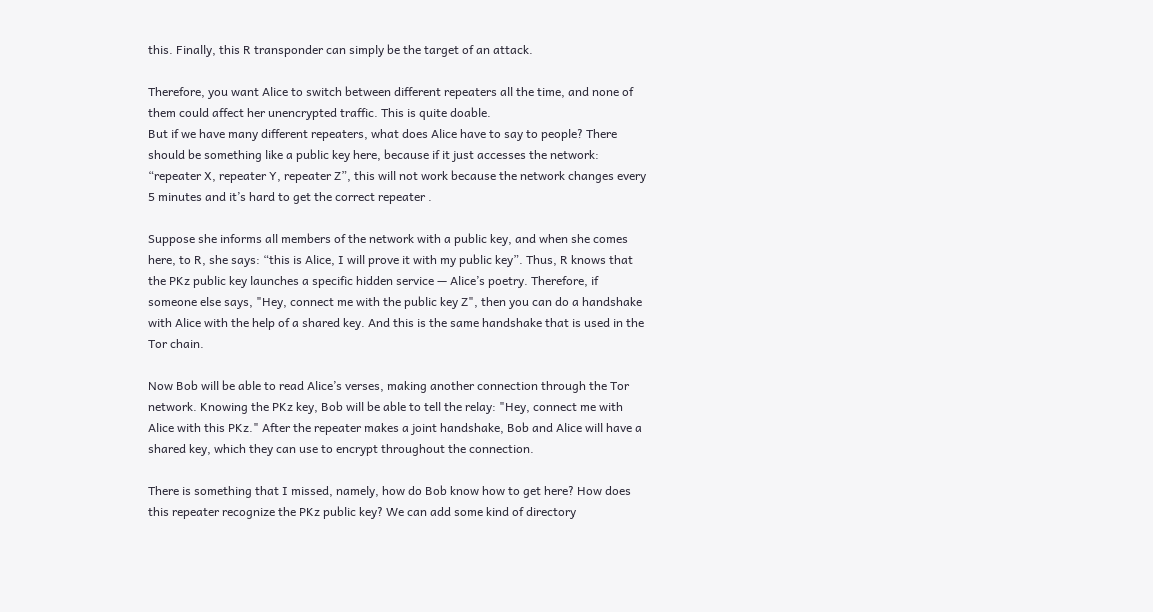this. Finally, this R transponder can simply be the target of an attack.

Therefore, you want Alice to switch between different repeaters all the time, and none of them could affect her unencrypted traffic. This is quite doable.
But if we have many different repeaters, what does Alice have to say to people? There should be something like a public key here, because if it just accesses the network: “repeater X, repeater Y, repeater Z”, this will not work because the network changes every 5 minutes and it’s hard to get the correct repeater .

Suppose she informs all members of the network with a public key, and when she comes here, to R, she says: “this is Alice, I will prove it with my public key”. Thus, R knows that the PKz public key launches a specific hidden service — Alice’s poetry. Therefore, if someone else says, "Hey, connect me with the public key Z", then you can do a handshake with Alice with the help of a shared key. And this is the same handshake that is used in the Tor chain.

Now Bob will be able to read Alice’s verses, making another connection through the Tor network. Knowing the PKz key, Bob will be able to tell the relay: "Hey, connect me with Alice with this PKz." After the repeater makes a joint handshake, Bob and Alice will have a shared key, which they can use to encrypt throughout the connection.

There is something that I missed, namely, how do Bob know how to get here? How does this repeater recognize the PKz public key? We can add some kind of directory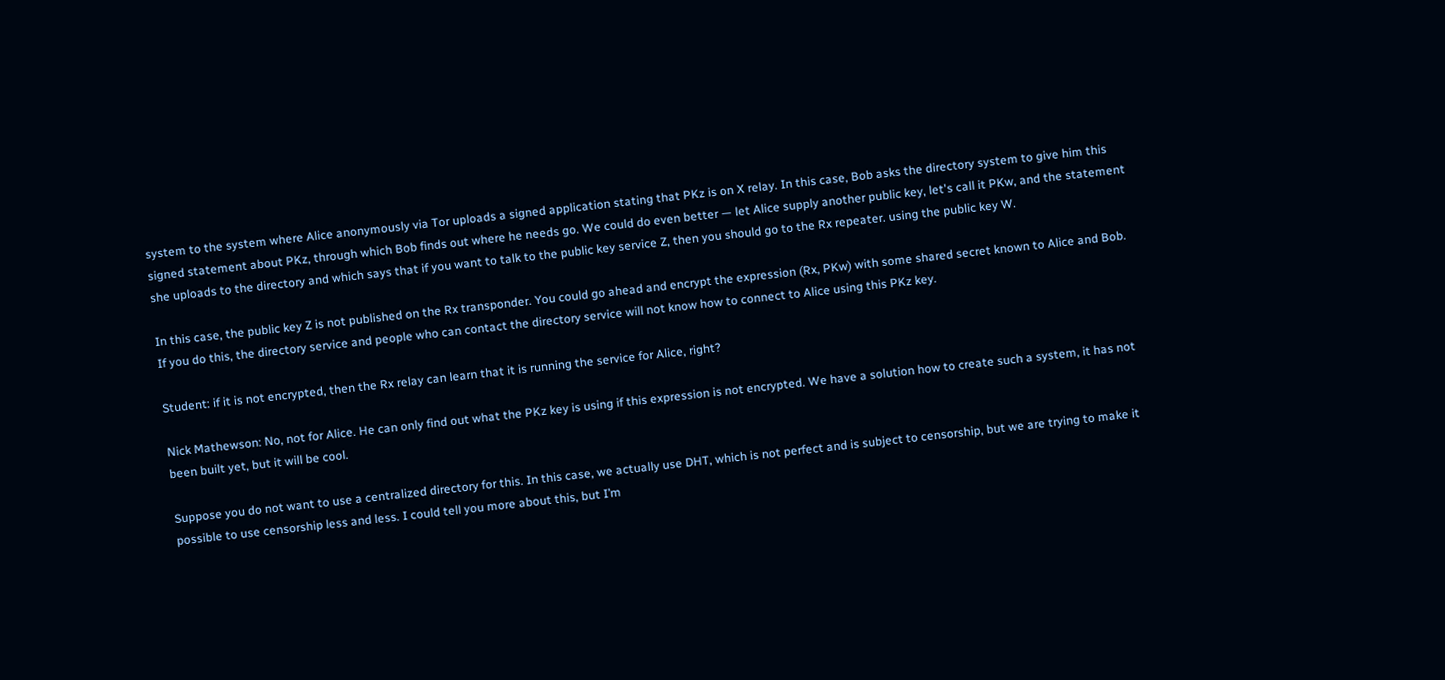system to the system where Alice anonymously via Tor uploads a signed application stating that PKz is on X relay. In this case, Bob asks the directory system to give him this signed statement about PKz, through which Bob finds out where he needs go. We could do even better — let Alice supply another public key, let's call it PKw, and the statement she uploads to the directory and which says that if you want to talk to the public key service Z, then you should go to the Rx repeater. using the public key W.

In this case, the public key Z is not published on the Rx transponder. You could go ahead and encrypt the expression (Rx, PKw) with some shared secret known to Alice and Bob. If you do this, the directory service and people who can contact the directory service will not know how to connect to Alice using this PKz key.

Student: if it is not encrypted, then the Rx relay can learn that it is running the service for Alice, right?

Nick Mathewson: No, not for Alice. He can only find out what the PKz key is using if this expression is not encrypted. We have a solution how to create such a system, it has not been built yet, but it will be cool.

Suppose you do not want to use a centralized directory for this. In this case, we actually use DHT, which is not perfect and is subject to censorship, but we are trying to make it possible to use censorship less and less. I could tell you more about this, but I’m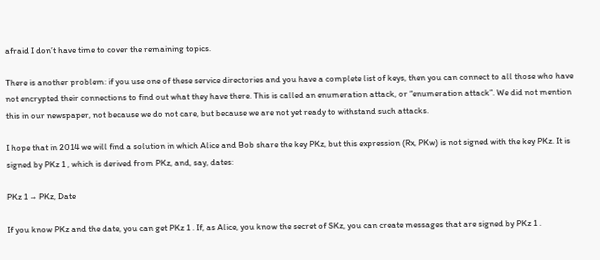afraid I don’t have time to cover the remaining topics.

There is another problem: if you use one of these service directories and you have a complete list of keys, then you can connect to all those who have not encrypted their connections to find out what they have there. This is called an enumeration attack, or “enumeration attack”. We did not mention this in our newspaper, not because we do not care, but because we are not yet ready to withstand such attacks.

I hope that in 2014 we will find a solution in which Alice and Bob share the key PKz, but this expression (Rx, PKw) is not signed with the key PKz. It is signed by PKz 1 , which is derived from PKz, and, say, dates:

PKz 1 → PKz, Date

If you know PKz and the date, you can get PKz 1 . If, as Alice, you know the secret of SKz, you can create messages that are signed by PKz 1 .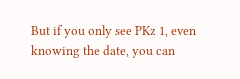But if you only see PKz 1, even knowing the date, you can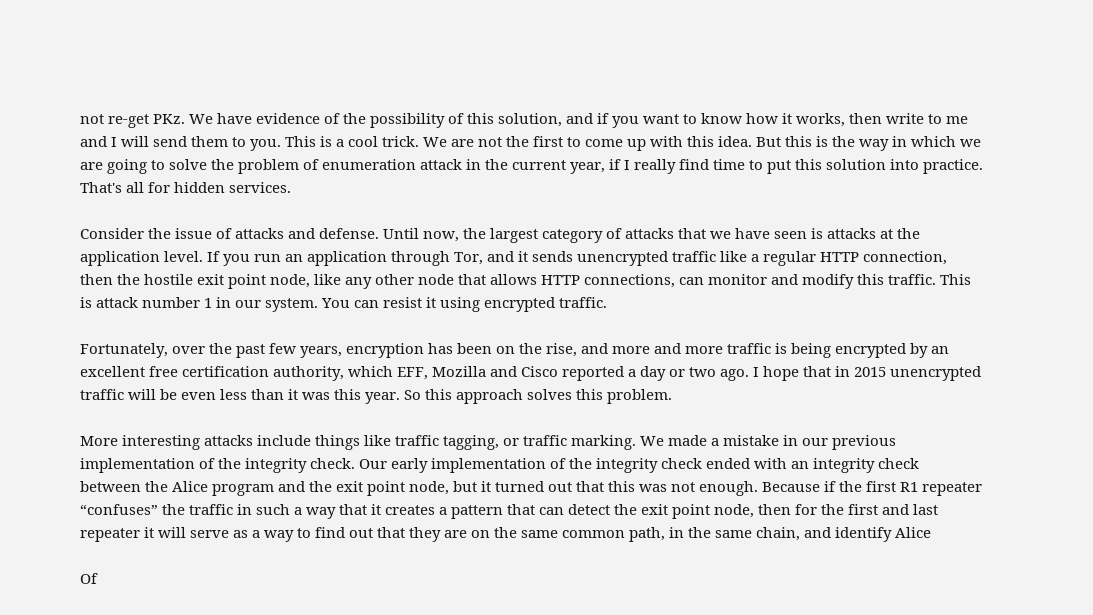not re-get PKz. We have evidence of the possibility of this solution, and if you want to know how it works, then write to me and I will send them to you. This is a cool trick. We are not the first to come up with this idea. But this is the way in which we are going to solve the problem of enumeration attack in the current year, if I really find time to put this solution into practice. That's all for hidden services.

Consider the issue of attacks and defense. Until now, the largest category of attacks that we have seen is attacks at the application level. If you run an application through Tor, and it sends unencrypted traffic like a regular HTTP connection, then the hostile exit point node, like any other node that allows HTTP connections, can monitor and modify this traffic. This is attack number 1 in our system. You can resist it using encrypted traffic.

Fortunately, over the past few years, encryption has been on the rise, and more and more traffic is being encrypted by an excellent free certification authority, which EFF, Mozilla and Cisco reported a day or two ago. I hope that in 2015 unencrypted traffic will be even less than it was this year. So this approach solves this problem.

More interesting attacks include things like traffic tagging, or traffic marking. We made a mistake in our previous implementation of the integrity check. Our early implementation of the integrity check ended with an integrity check between the Alice program and the exit point node, but it turned out that this was not enough. Because if the first R1 repeater “confuses” the traffic in such a way that it creates a pattern that can detect the exit point node, then for the first and last repeater it will serve as a way to find out that they are on the same common path, in the same chain, and identify Alice

Of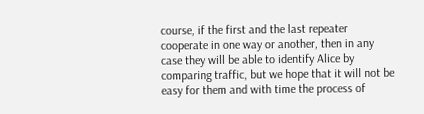course, if the first and the last repeater cooperate in one way or another, then in any case they will be able to identify Alice by comparing traffic, but we hope that it will not be easy for them and with time the process of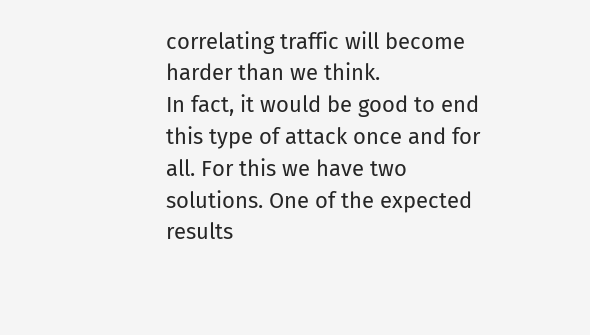correlating traffic will become harder than we think.
In fact, it would be good to end this type of attack once and for all. For this we have two solutions. One of the expected results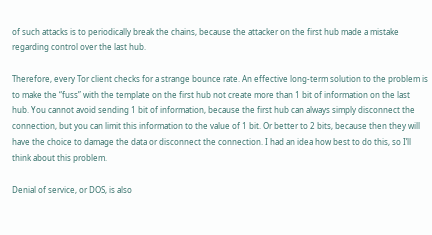of such attacks is to periodically break the chains, because the attacker on the first hub made a mistake regarding control over the last hub.

Therefore, every Tor client checks for a strange bounce rate. An effective long-term solution to the problem is to make the “fuss” with the template on the first hub not create more than 1 bit of information on the last hub. You cannot avoid sending 1 bit of information, because the first hub can always simply disconnect the connection, but you can limit this information to the value of 1 bit. Or better to 2 bits, because then they will have the choice to damage the data or disconnect the connection. I had an idea how best to do this, so I’ll think about this problem.

Denial of service, or DOS, is also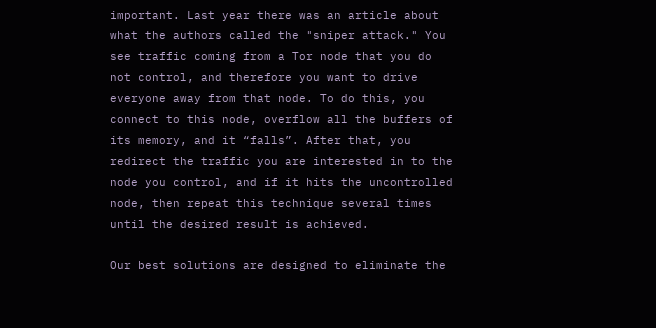important. Last year there was an article about what the authors called the "sniper attack." You see traffic coming from a Tor node that you do not control, and therefore you want to drive everyone away from that node. To do this, you connect to this node, overflow all the buffers of its memory, and it “falls”. After that, you redirect the traffic you are interested in to the node you control, and if it hits the uncontrolled node, then repeat this technique several times until the desired result is achieved.

Our best solutions are designed to eliminate the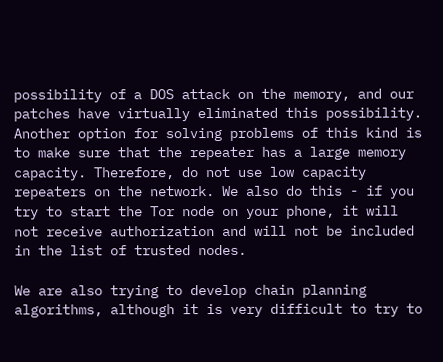possibility of a DOS attack on the memory, and our patches have virtually eliminated this possibility. Another option for solving problems of this kind is to make sure that the repeater has a large memory capacity. Therefore, do not use low capacity repeaters on the network. We also do this - if you try to start the Tor node on your phone, it will not receive authorization and will not be included in the list of trusted nodes.

We are also trying to develop chain planning algorithms, although it is very difficult to try to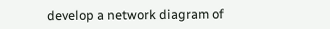develop a network diagram of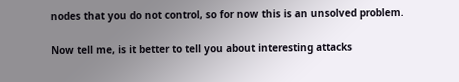nodes that you do not control, so for now this is an unsolved problem.

Now tell me, is it better to tell you about interesting attacks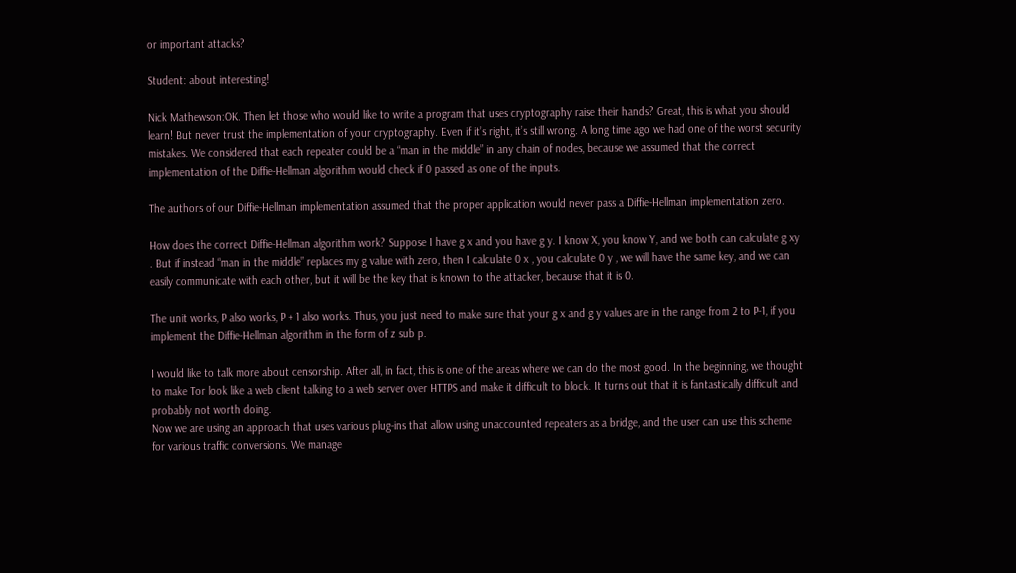or important attacks?

Student: about interesting!

Nick Mathewson:OK. Then let those who would like to write a program that uses cryptography raise their hands? Great, this is what you should learn! But never trust the implementation of your cryptography. Even if it’s right, it’s still wrong. A long time ago we had one of the worst security mistakes. We considered that each repeater could be a “man in the middle” in any chain of nodes, because we assumed that the correct implementation of the Diffie-Hellman algorithm would check if 0 passed as one of the inputs.

The authors of our Diffie-Hellman implementation assumed that the proper application would never pass a Diffie-Hellman implementation zero.

How does the correct Diffie-Hellman algorithm work? Suppose I have g x and you have g y. I know X, you know Y, and we both can calculate g xy . But if instead “man in the middle” replaces my g value with zero, then I calculate 0 x , you calculate 0 y , we will have the same key, and we can easily communicate with each other, but it will be the key that is known to the attacker, because that it is 0.

The unit works, P also works, P + 1 also works. Thus, you just need to make sure that your g x and g y values are in the range from 2 to P-1, if you implement the Diffie-Hellman algorithm in the form of z sub p.

I would like to talk more about censorship. After all, in fact, this is one of the areas where we can do the most good. In the beginning, we thought to make Tor look like a web client talking to a web server over HTTPS and make it difficult to block. It turns out that it is fantastically difficult and probably not worth doing.
Now we are using an approach that uses various plug-ins that allow using unaccounted repeaters as a bridge, and the user can use this scheme for various traffic conversions. We manage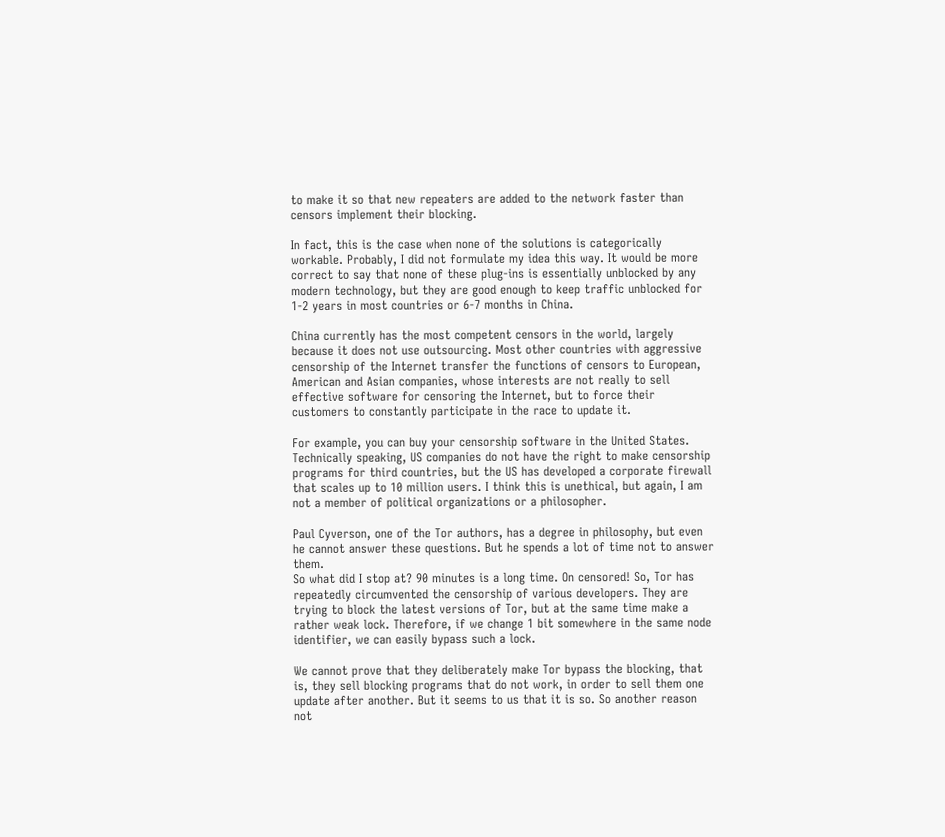to make it so that new repeaters are added to the network faster than censors implement their blocking.

In fact, this is the case when none of the solutions is categorically workable. Probably, I did not formulate my idea this way. It would be more correct to say that none of these plug-ins is essentially unblocked by any modern technology, but they are good enough to keep traffic unblocked for 1-2 years in most countries or 6-7 months in China.

China currently has the most competent censors in the world, largely because it does not use outsourcing. Most other countries with aggressive censorship of the Internet transfer the functions of censors to European, American and Asian companies, whose interests are not really to sell effective software for censoring the Internet, but to force their customers to constantly participate in the race to update it.

For example, you can buy your censorship software in the United States. Technically speaking, US companies do not have the right to make censorship programs for third countries, but the US has developed a corporate firewall that scales up to 10 million users. I think this is unethical, but again, I am not a member of political organizations or a philosopher.

Paul Cyverson, one of the Tor authors, has a degree in philosophy, but even he cannot answer these questions. But he spends a lot of time not to answer them.
So what did I stop at? 90 minutes is a long time. On censored! So, Tor has repeatedly circumvented the censorship of various developers. They are trying to block the latest versions of Tor, but at the same time make a rather weak lock. Therefore, if we change 1 bit somewhere in the same node identifier, we can easily bypass such a lock.

We cannot prove that they deliberately make Tor bypass the blocking, that is, they sell blocking programs that do not work, in order to sell them one update after another. But it seems to us that it is so. So another reason not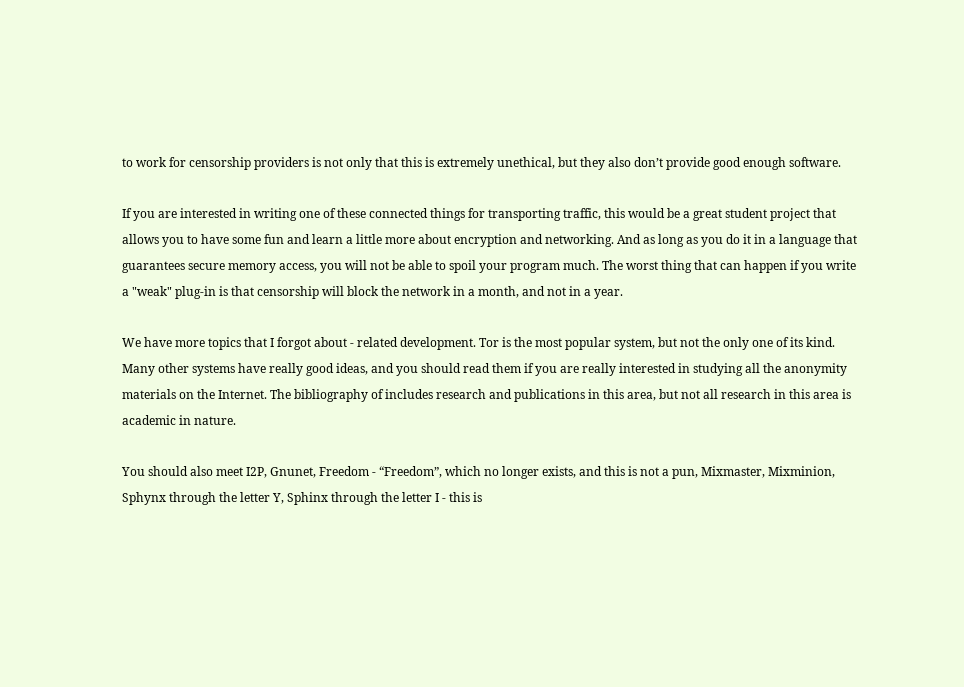to work for censorship providers is not only that this is extremely unethical, but they also don’t provide good enough software.

If you are interested in writing one of these connected things for transporting traffic, this would be a great student project that allows you to have some fun and learn a little more about encryption and networking. And as long as you do it in a language that guarantees secure memory access, you will not be able to spoil your program much. The worst thing that can happen if you write a "weak" plug-in is that censorship will block the network in a month, and not in a year.

We have more topics that I forgot about - related development. Tor is the most popular system, but not the only one of its kind. Many other systems have really good ideas, and you should read them if you are really interested in studying all the anonymity materials on the Internet. The bibliography of includes research and publications in this area, but not all research in this area is academic in nature.

You should also meet I2P, Gnunet, Freedom - “Freedom”, which no longer exists, and this is not a pun, Mixmaster, Mixminion, Sphynx through the letter Y, Sphinx through the letter I - this is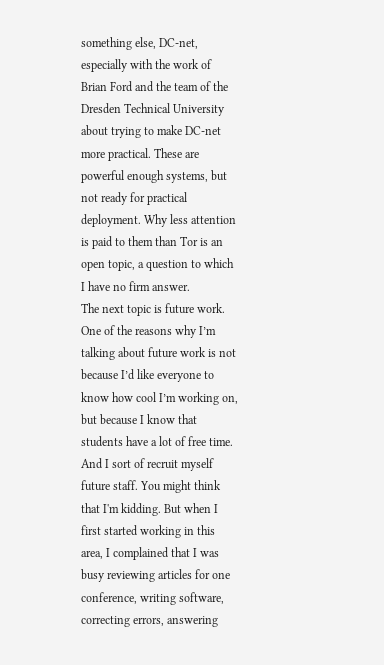something else, DC-net, especially with the work of Brian Ford and the team of the Dresden Technical University about trying to make DC-net more practical. These are powerful enough systems, but not ready for practical deployment. Why less attention is paid to them than Tor is an open topic, a question to which I have no firm answer.
The next topic is future work. One of the reasons why I’m talking about future work is not because I’d like everyone to know how cool I’m working on, but because I know that students have a lot of free time. And I sort of recruit myself future staff. You might think that I'm kidding. But when I first started working in this area, I complained that I was busy reviewing articles for one conference, writing software, correcting errors, answering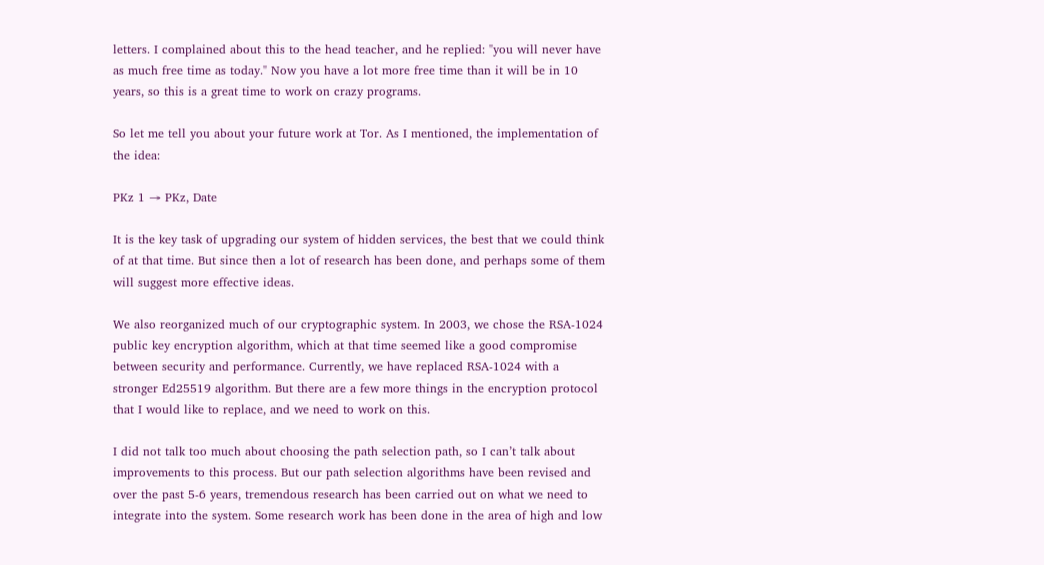letters. I complained about this to the head teacher, and he replied: "you will never have as much free time as today." Now you have a lot more free time than it will be in 10 years, so this is a great time to work on crazy programs.

So let me tell you about your future work at Tor. As I mentioned, the implementation of the idea:

PKz 1 → PKz, Date

It is the key task of upgrading our system of hidden services, the best that we could think of at that time. But since then a lot of research has been done, and perhaps some of them will suggest more effective ideas.

We also reorganized much of our cryptographic system. In 2003, we chose the RSA-1024 public key encryption algorithm, which at that time seemed like a good compromise between security and performance. Currently, we have replaced RSA-1024 with a stronger Ed25519 algorithm. But there are a few more things in the encryption protocol that I would like to replace, and we need to work on this.

I did not talk too much about choosing the path selection path, so I can’t talk about improvements to this process. But our path selection algorithms have been revised and over the past 5-6 years, tremendous research has been carried out on what we need to integrate into the system. Some research work has been done in the area of high and low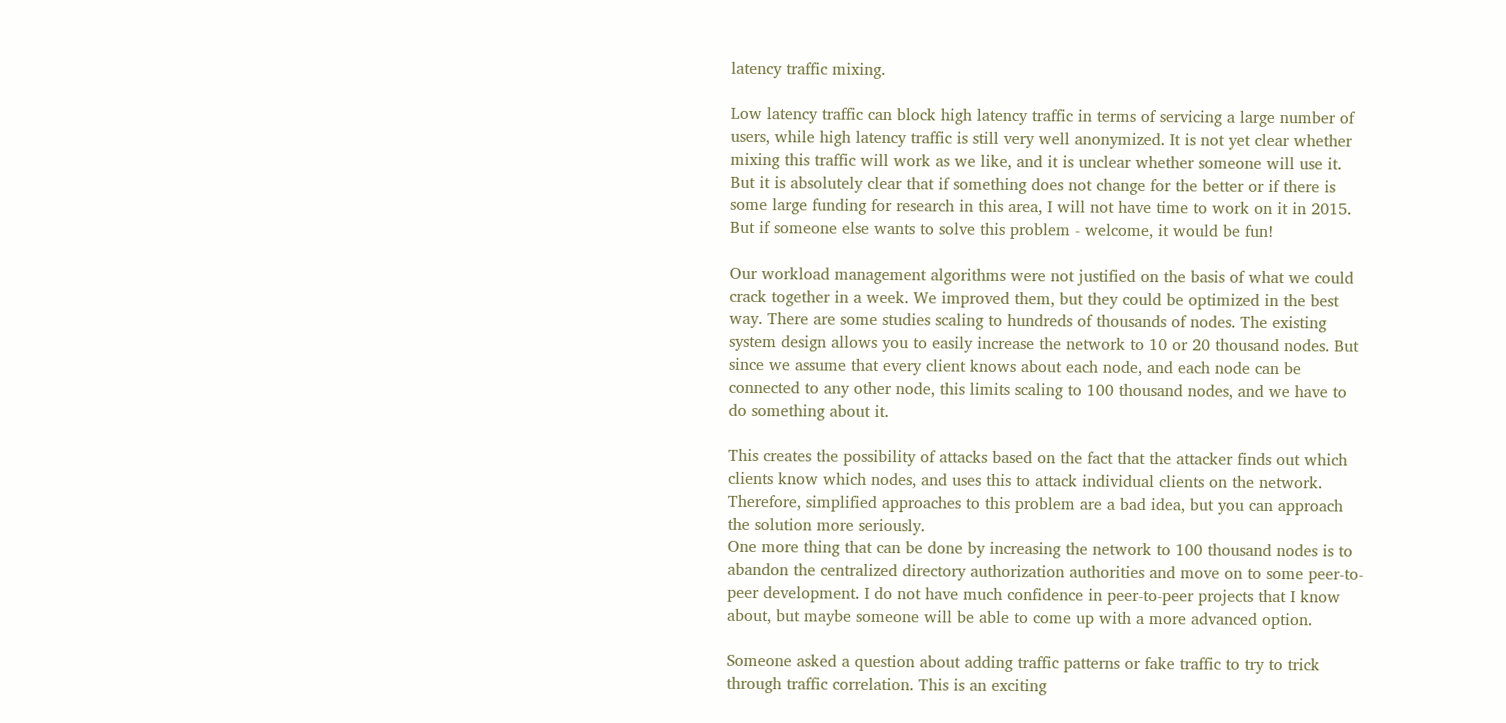latency traffic mixing.

Low latency traffic can block high latency traffic in terms of servicing a large number of users, while high latency traffic is still very well anonymized. It is not yet clear whether mixing this traffic will work as we like, and it is unclear whether someone will use it. But it is absolutely clear that if something does not change for the better or if there is some large funding for research in this area, I will not have time to work on it in 2015. But if someone else wants to solve this problem - welcome, it would be fun!

Our workload management algorithms were not justified on the basis of what we could crack together in a week. We improved them, but they could be optimized in the best way. There are some studies scaling to hundreds of thousands of nodes. The existing system design allows you to easily increase the network to 10 or 20 thousand nodes. But since we assume that every client knows about each node, and each node can be connected to any other node, this limits scaling to 100 thousand nodes, and we have to do something about it.

This creates the possibility of attacks based on the fact that the attacker finds out which clients know which nodes, and uses this to attack individual clients on the network. Therefore, simplified approaches to this problem are a bad idea, but you can approach the solution more seriously.
One more thing that can be done by increasing the network to 100 thousand nodes is to abandon the centralized directory authorization authorities and move on to some peer-to-peer development. I do not have much confidence in peer-to-peer projects that I know about, but maybe someone will be able to come up with a more advanced option.

Someone asked a question about adding traffic patterns or fake traffic to try to trick through traffic correlation. This is an exciting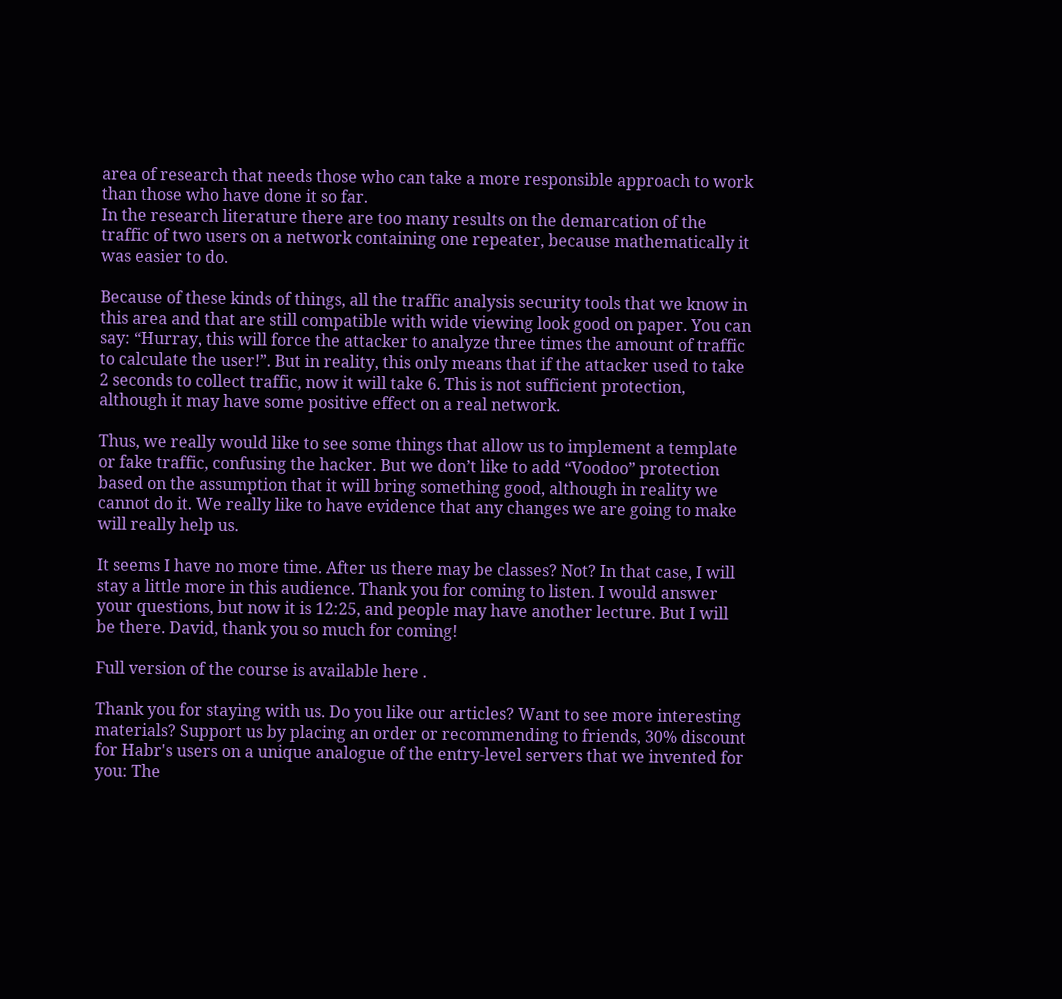area of research that needs those who can take a more responsible approach to work than those who have done it so far.
In the research literature there are too many results on the demarcation of the traffic of two users on a network containing one repeater, because mathematically it was easier to do.

Because of these kinds of things, all the traffic analysis security tools that we know in this area and that are still compatible with wide viewing look good on paper. You can say: “Hurray, this will force the attacker to analyze three times the amount of traffic to calculate the user!”. But in reality, this only means that if the attacker used to take 2 seconds to collect traffic, now it will take 6. This is not sufficient protection, although it may have some positive effect on a real network.

Thus, we really would like to see some things that allow us to implement a template or fake traffic, confusing the hacker. But we don’t like to add “Voodoo” protection based on the assumption that it will bring something good, although in reality we cannot do it. We really like to have evidence that any changes we are going to make will really help us.

It seems I have no more time. After us there may be classes? Not? In that case, I will stay a little more in this audience. Thank you for coming to listen. I would answer your questions, but now it is 12:25, and people may have another lecture. But I will be there. David, thank you so much for coming!

Full version of the course is available here .

Thank you for staying with us. Do you like our articles? Want to see more interesting materials? Support us by placing an order or recommending to friends, 30% discount for Habr's users on a unique analogue of the entry-level servers that we invented for you: The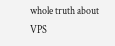whole truth about VPS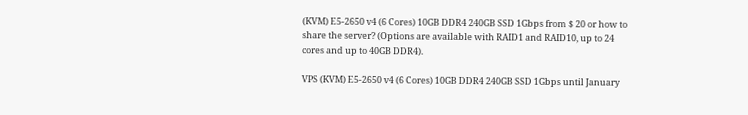(KVM) E5-2650 v4 (6 Cores) 10GB DDR4 240GB SSD 1Gbps from $ 20 or how to share the server? (Options are available with RAID1 and RAID10, up to 24 cores and up to 40GB DDR4).

VPS (KVM) E5-2650 v4 (6 Cores) 10GB DDR4 240GB SSD 1Gbps until January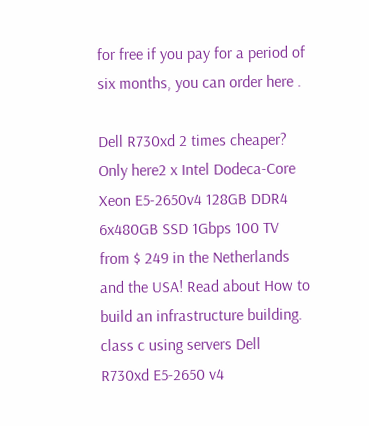for free if you pay for a period of six months, you can order here .

Dell R730xd 2 times cheaper? Only here2 x Intel Dodeca-Core Xeon E5-2650v4 128GB DDR4 6x480GB SSD 1Gbps 100 TV from $ 249 in the Netherlands and the USA! Read about How to build an infrastructure building. class c using servers Dell R730xd E5-2650 v4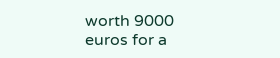worth 9000 euros for a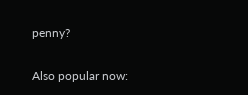penny?

Also popular now: